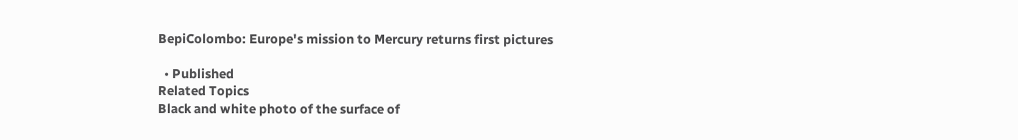BepiColombo: Europe's mission to Mercury returns first pictures

  • Published
Related Topics
Black and white photo of the surface of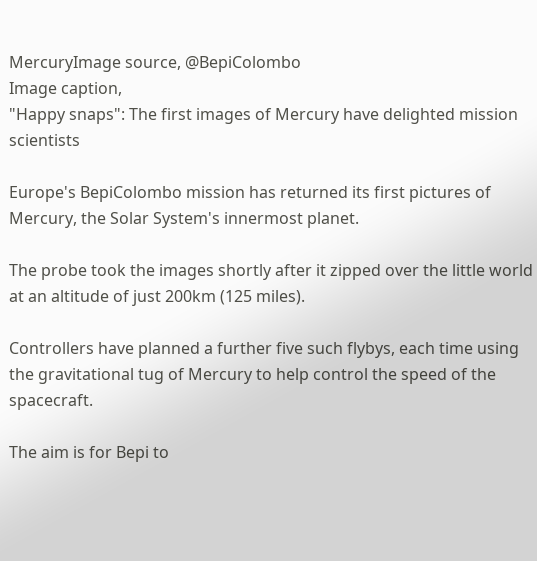MercuryImage source, @BepiColombo
Image caption,
"Happy snaps": The first images of Mercury have delighted mission scientists

Europe's BepiColombo mission has returned its first pictures of Mercury, the Solar System's innermost planet.

The probe took the images shortly after it zipped over the little world at an altitude of just 200km (125 miles).

Controllers have planned a further five such flybys, each time using the gravitational tug of Mercury to help control the speed of the spacecraft.

The aim is for Bepi to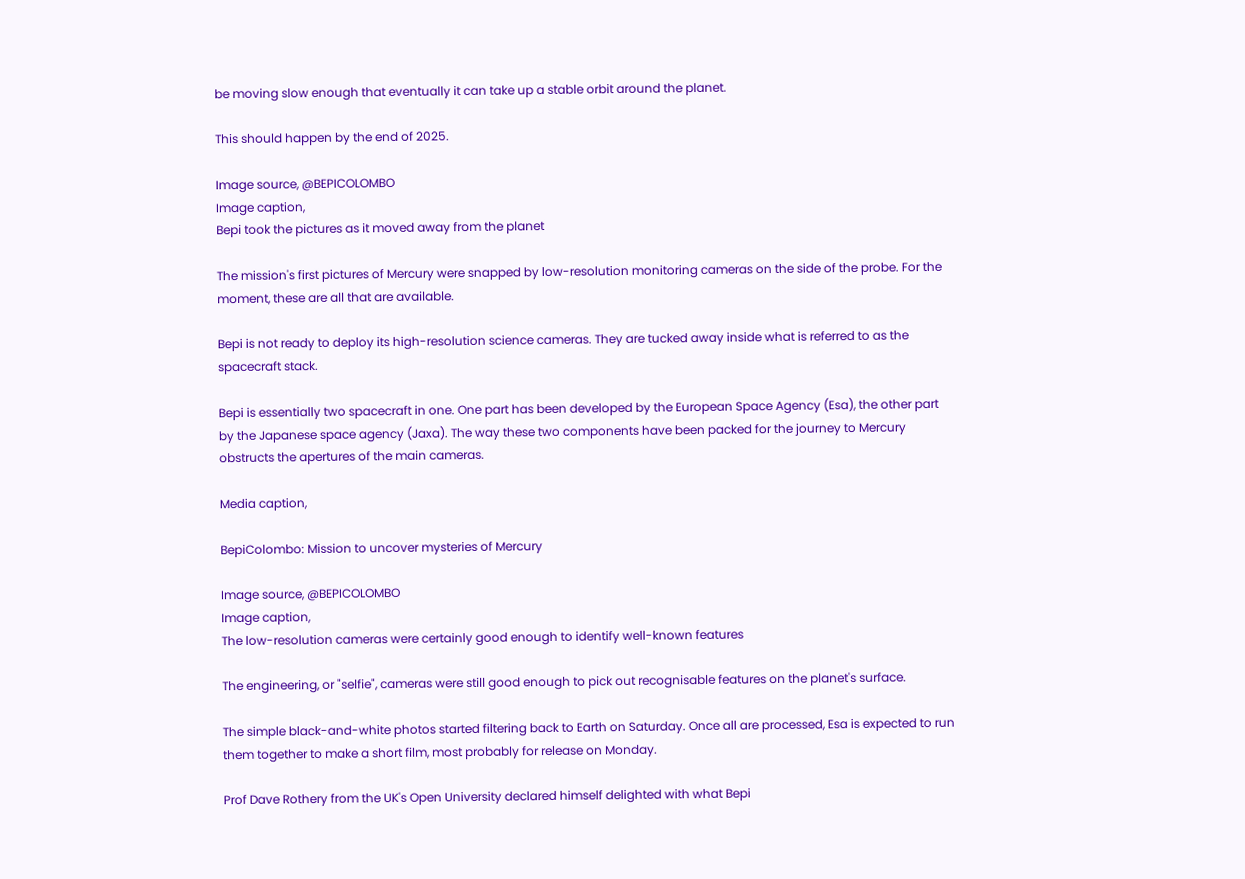be moving slow enough that eventually it can take up a stable orbit around the planet.

This should happen by the end of 2025.

Image source, @BEPICOLOMBO
Image caption,
Bepi took the pictures as it moved away from the planet

The mission's first pictures of Mercury were snapped by low-resolution monitoring cameras on the side of the probe. For the moment, these are all that are available.

Bepi is not ready to deploy its high-resolution science cameras. They are tucked away inside what is referred to as the spacecraft stack.

Bepi is essentially two spacecraft in one. One part has been developed by the European Space Agency (Esa), the other part by the Japanese space agency (Jaxa). The way these two components have been packed for the journey to Mercury obstructs the apertures of the main cameras.

Media caption,

BepiColombo: Mission to uncover mysteries of Mercury

Image source, @BEPICOLOMBO
Image caption,
The low-resolution cameras were certainly good enough to identify well-known features

The engineering, or "selfie", cameras were still good enough to pick out recognisable features on the planet's surface.

The simple black-and-white photos started filtering back to Earth on Saturday. Once all are processed, Esa is expected to run them together to make a short film, most probably for release on Monday.

Prof Dave Rothery from the UK's Open University declared himself delighted with what Bepi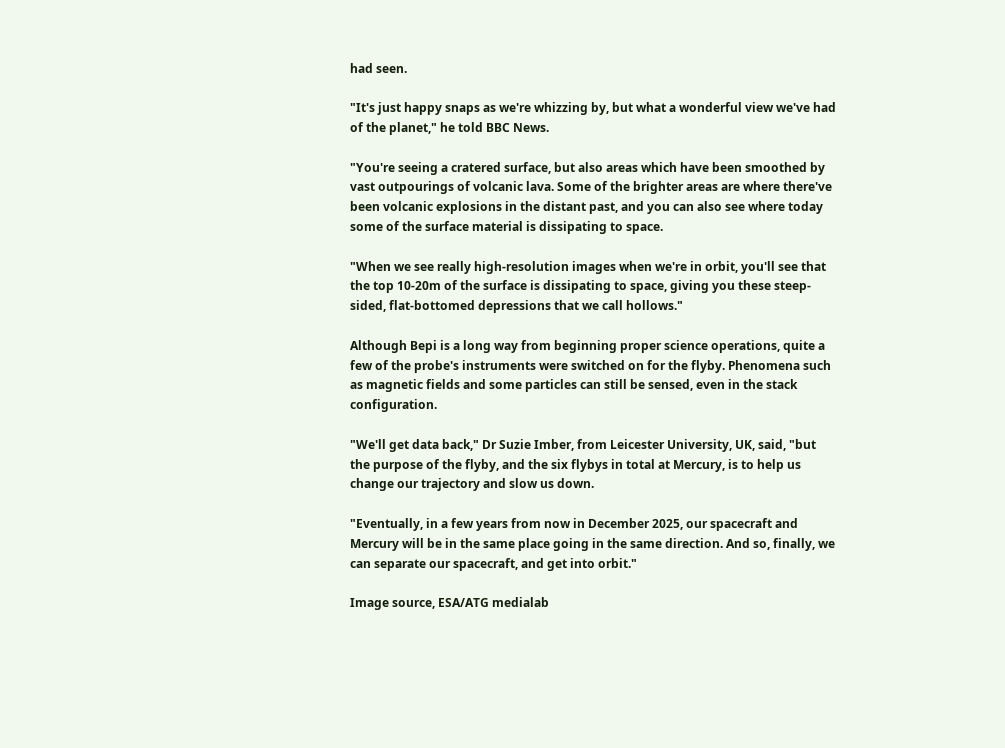had seen.

"It's just happy snaps as we're whizzing by, but what a wonderful view we've had of the planet," he told BBC News.

"You're seeing a cratered surface, but also areas which have been smoothed by vast outpourings of volcanic lava. Some of the brighter areas are where there've been volcanic explosions in the distant past, and you can also see where today some of the surface material is dissipating to space.

"When we see really high-resolution images when we're in orbit, you'll see that the top 10-20m of the surface is dissipating to space, giving you these steep-sided, flat-bottomed depressions that we call hollows."

Although Bepi is a long way from beginning proper science operations, quite a few of the probe's instruments were switched on for the flyby. Phenomena such as magnetic fields and some particles can still be sensed, even in the stack configuration.

"We'll get data back," Dr Suzie Imber, from Leicester University, UK, said, "but the purpose of the flyby, and the six flybys in total at Mercury, is to help us change our trajectory and slow us down.

"Eventually, in a few years from now in December 2025, our spacecraft and Mercury will be in the same place going in the same direction. And so, finally, we can separate our spacecraft, and get into orbit."

Image source, ESA/ATG medialab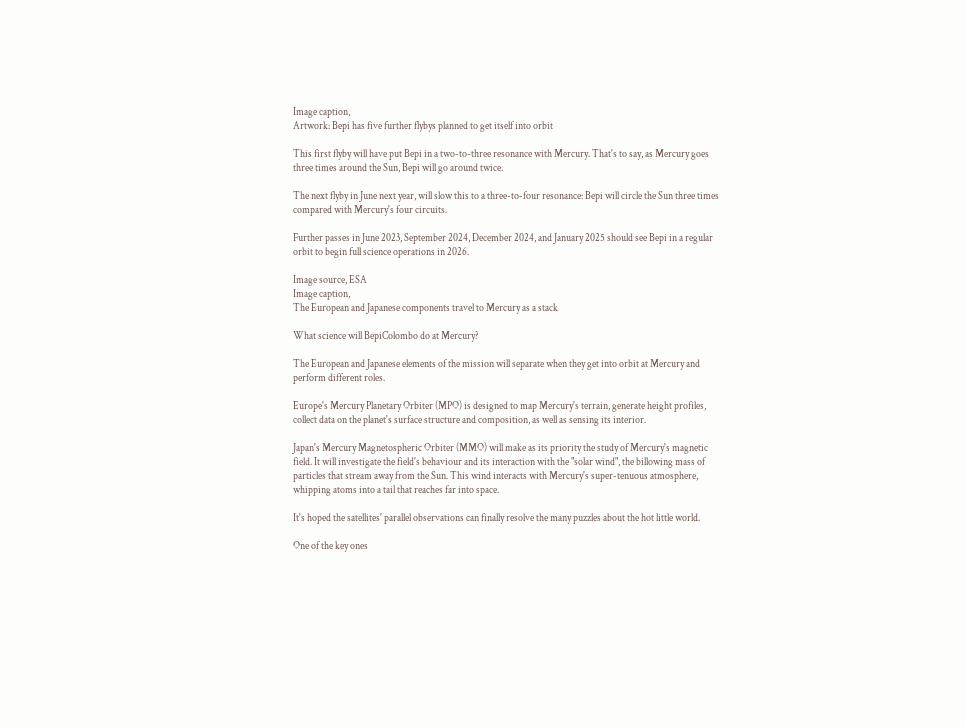Image caption,
Artwork: Bepi has five further flybys planned to get itself into orbit

This first flyby will have put Bepi in a two-to-three resonance with Mercury. That's to say, as Mercury goes three times around the Sun, Bepi will go around twice.

The next flyby in June next year, will slow this to a three-to-four resonance: Bepi will circle the Sun three times compared with Mercury's four circuits.

Further passes in June 2023, September 2024, December 2024, and January 2025 should see Bepi in a regular orbit to begin full science operations in 2026.

Image source, ESA
Image caption,
The European and Japanese components travel to Mercury as a stack

What science will BepiColombo do at Mercury?

The European and Japanese elements of the mission will separate when they get into orbit at Mercury and perform different roles.

Europe's Mercury Planetary Orbiter (MPO) is designed to map Mercury's terrain, generate height profiles, collect data on the planet's surface structure and composition, as well as sensing its interior.

Japan's Mercury Magnetospheric Orbiter (MMO) will make as its priority the study of Mercury's magnetic field. It will investigate the field's behaviour and its interaction with the "solar wind", the billowing mass of particles that stream away from the Sun. This wind interacts with Mercury's super-tenuous atmosphere, whipping atoms into a tail that reaches far into space.

It's hoped the satellites' parallel observations can finally resolve the many puzzles about the hot little world.

One of the key ones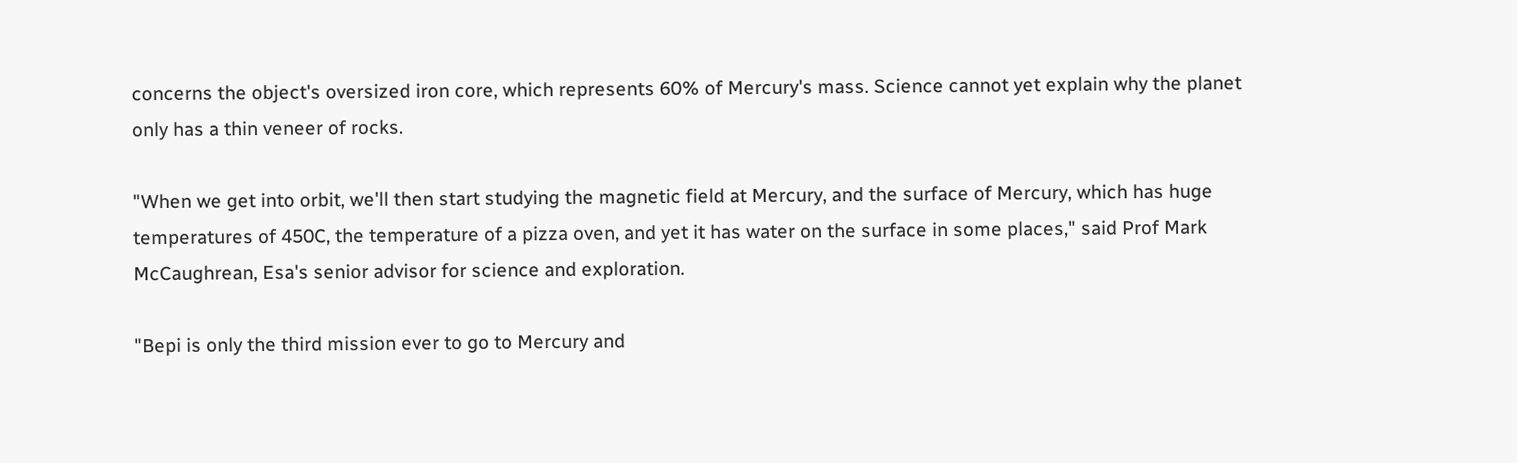concerns the object's oversized iron core, which represents 60% of Mercury's mass. Science cannot yet explain why the planet only has a thin veneer of rocks.

"When we get into orbit, we'll then start studying the magnetic field at Mercury, and the surface of Mercury, which has huge temperatures of 450C, the temperature of a pizza oven, and yet it has water on the surface in some places," said Prof Mark McCaughrean, Esa's senior advisor for science and exploration.

"Bepi is only the third mission ever to go to Mercury and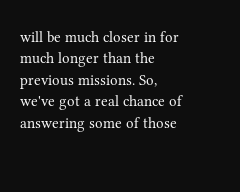will be much closer in for much longer than the previous missions. So, we've got a real chance of answering some of those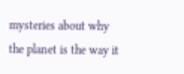mysteries about why the planet is the way it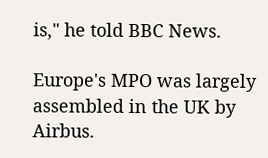is," he told BBC News.

Europe's MPO was largely assembled in the UK by Airbus.